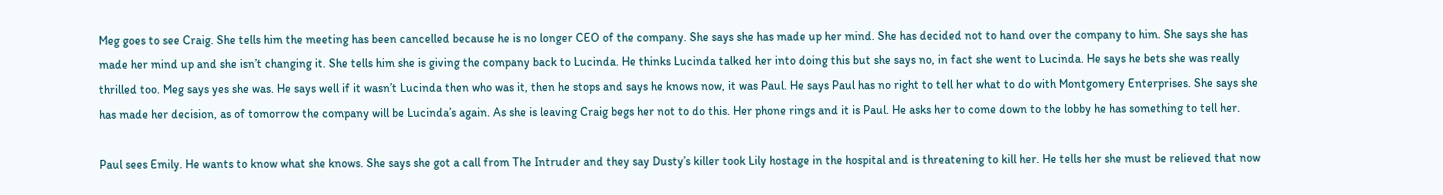Meg goes to see Craig. She tells him the meeting has been cancelled because he is no longer CEO of the company. She says she has made up her mind. She has decided not to hand over the company to him. She says she has made her mind up and she isn’t changing it. She tells him she is giving the company back to Lucinda. He thinks Lucinda talked her into doing this but she says no, in fact she went to Lucinda. He says he bets she was really thrilled too. Meg says yes she was. He says well if it wasn’t Lucinda then who was it, then he stops and says he knows now, it was Paul. He says Paul has no right to tell her what to do with Montgomery Enterprises. She says she has made her decision, as of tomorrow the company will be Lucinda’s again. As she is leaving Craig begs her not to do this. Her phone rings and it is Paul. He asks her to come down to the lobby he has something to tell her.

Paul sees Emily. He wants to know what she knows. She says she got a call from The Intruder and they say Dusty’s killer took Lily hostage in the hospital and is threatening to kill her. He tells her she must be relieved that now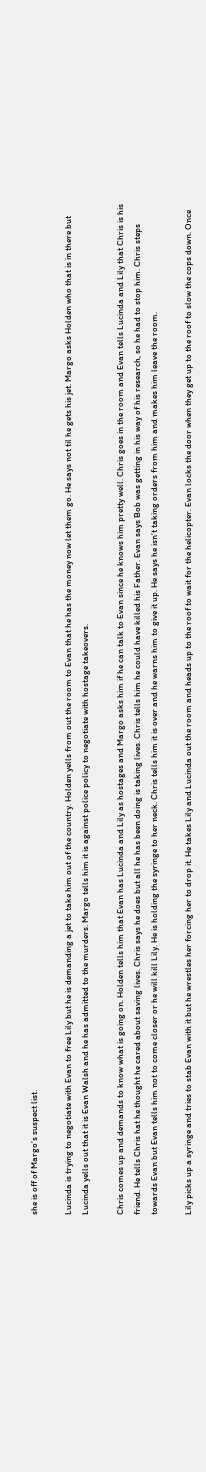she is off of Margo’s suspect list.

Lucinda is trying to negotiate with Evan to free Lily but he is demanding a jet to take him out of the country. Holden yells from out the room to Evan that he has the money now let them go. He says not til he gets his jet. Margo asks Holden who that is in there but Lucinda yells out that it is Evan Walsh and he has admitted to the murders. Margo tells him it is against police policy to negotiate with hostage takeovers.

Chris comes up and demands to know what is going on. Holden tells him that Evan has Lucinda and Lily as hostages and Margo asks him if he can talk to Evan since he knows him pretty well. Chris goes in the room and Evan tells Lucinda and Lily that Chris is his friend. He tells Chris hat he thought he cared about saving lives. Chris says he does but all he has been doing is taking lives. Chris tells him he could have killed his Father. Evan says Bob was getting in his way of his research, so he had to stop him. Chris steps towards Evan but Evan tells him not to come closer or he will kill Lily. He is holding the syringe to her neck. Chris tells him it is over and he warns him to give it up. He says he isn’t taking orders from him and makes him leave the room.

Lily picks up a syringe and tries to stab Evan with it but he wrestles her forcing her to drop it. He takes Lily and Lucinda out the room and heads up to the roof to wait for the helicopter. Evan locks the door when they get up to the roof to slow the cops down. Once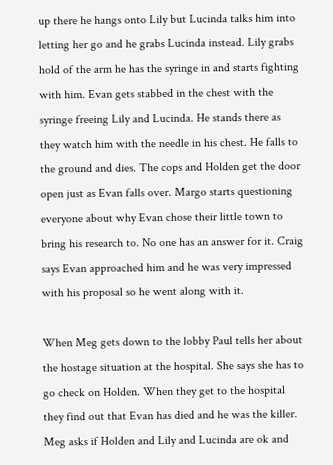up there he hangs onto Lily but Lucinda talks him into letting her go and he grabs Lucinda instead. Lily grabs hold of the arm he has the syringe in and starts fighting with him. Evan gets stabbed in the chest with the syringe freeing Lily and Lucinda. He stands there as they watch him with the needle in his chest. He falls to the ground and dies. The cops and Holden get the door open just as Evan falls over. Margo starts questioning everyone about why Evan chose their little town to bring his research to. No one has an answer for it. Craig says Evan approached him and he was very impressed with his proposal so he went along with it.

When Meg gets down to the lobby Paul tells her about the hostage situation at the hospital. She says she has to go check on Holden. When they get to the hospital they find out that Evan has died and he was the killer. Meg asks if Holden and Lily and Lucinda are ok and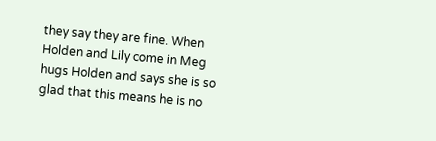they say they are fine. When Holden and Lily come in Meg hugs Holden and says she is so glad that this means he is no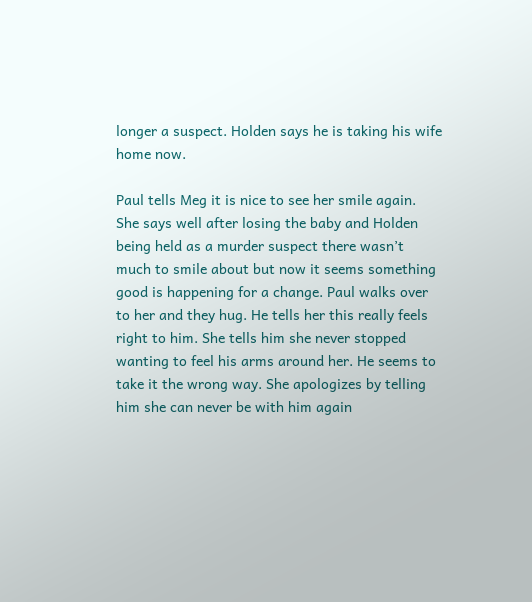longer a suspect. Holden says he is taking his wife home now.

Paul tells Meg it is nice to see her smile again. She says well after losing the baby and Holden being held as a murder suspect there wasn’t much to smile about but now it seems something good is happening for a change. Paul walks over to her and they hug. He tells her this really feels right to him. She tells him she never stopped wanting to feel his arms around her. He seems to take it the wrong way. She apologizes by telling him she can never be with him again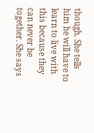though. She tells him he will have to learn to live with this because they can never be together. She says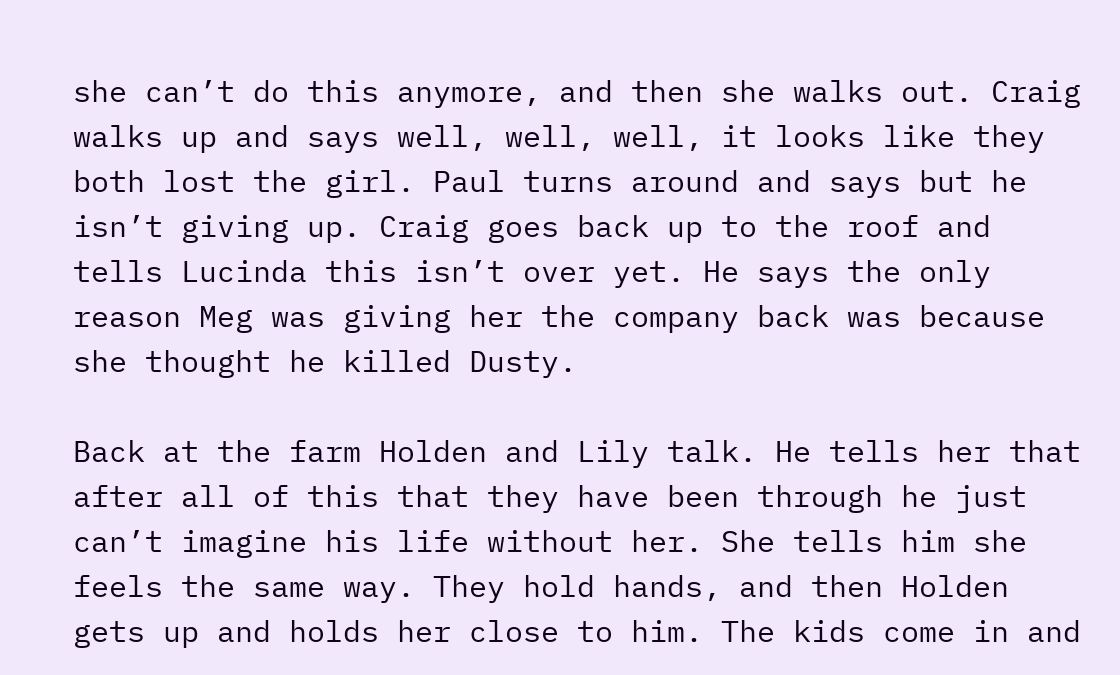she can’t do this anymore, and then she walks out. Craig walks up and says well, well, well, it looks like they both lost the girl. Paul turns around and says but he isn’t giving up. Craig goes back up to the roof and tells Lucinda this isn’t over yet. He says the only reason Meg was giving her the company back was because she thought he killed Dusty.

Back at the farm Holden and Lily talk. He tells her that after all of this that they have been through he just can’t imagine his life without her. She tells him she feels the same way. They hold hands, and then Holden gets up and holds her close to him. The kids come in and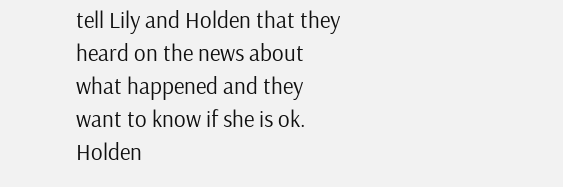tell Lily and Holden that they heard on the news about what happened and they want to know if she is ok. Holden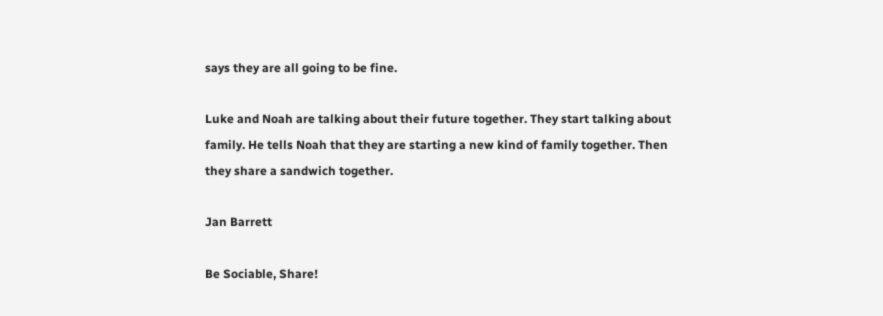says they are all going to be fine.

Luke and Noah are talking about their future together. They start talking about family. He tells Noah that they are starting a new kind of family together. Then they share a sandwich together.

Jan Barrett

Be Sociable, Share!